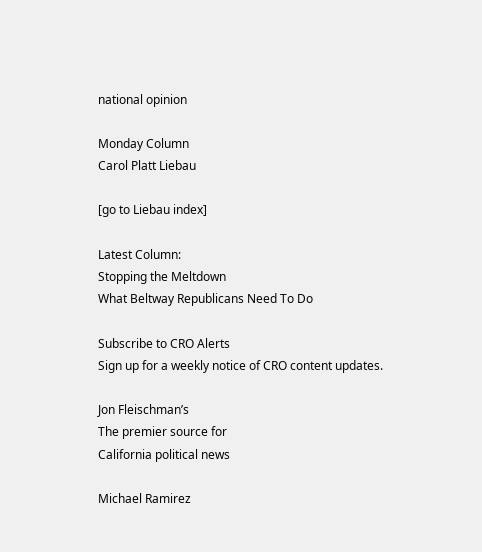national opinion

Monday Column
Carol Platt Liebau

[go to Liebau index]

Latest Column:
Stopping the Meltdown
What Beltway Republicans Need To Do

Subscribe to CRO Alerts
Sign up for a weekly notice of CRO content updates.

Jon Fleischman’s
The premier source for
California political news

Michael Ramirez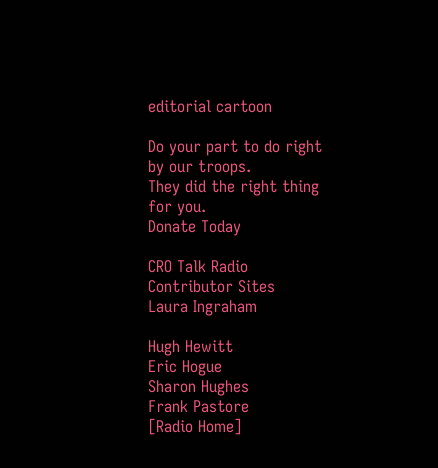editorial cartoon

Do your part to do right by our troops.
They did the right thing for you.
Donate Today

CRO Talk Radio
Contributor Sites
Laura Ingraham

Hugh Hewitt
Eric Hogue
Sharon Hughes
Frank Pastore
[Radio Home]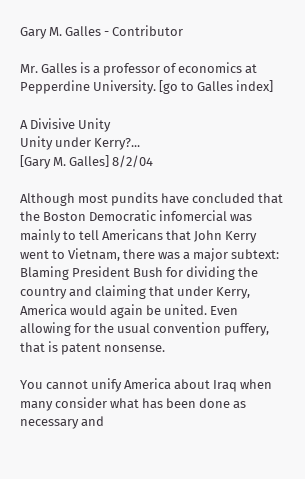Gary M. Galles - Contributor

Mr. Galles is a professor of economics at Pepperdine University. [go to Galles index]

A Divisive Unity
Unity under Kerry?...
[Gary M. Galles] 8/2/04

Although most pundits have concluded that the Boston Democratic infomercial was mainly to tell Americans that John Kerry went to Vietnam, there was a major subtext: Blaming President Bush for dividing the country and claiming that under Kerry, America would again be united. Even allowing for the usual convention puffery, that is patent nonsense.

You cannot unify America about Iraq when many consider what has been done as necessary and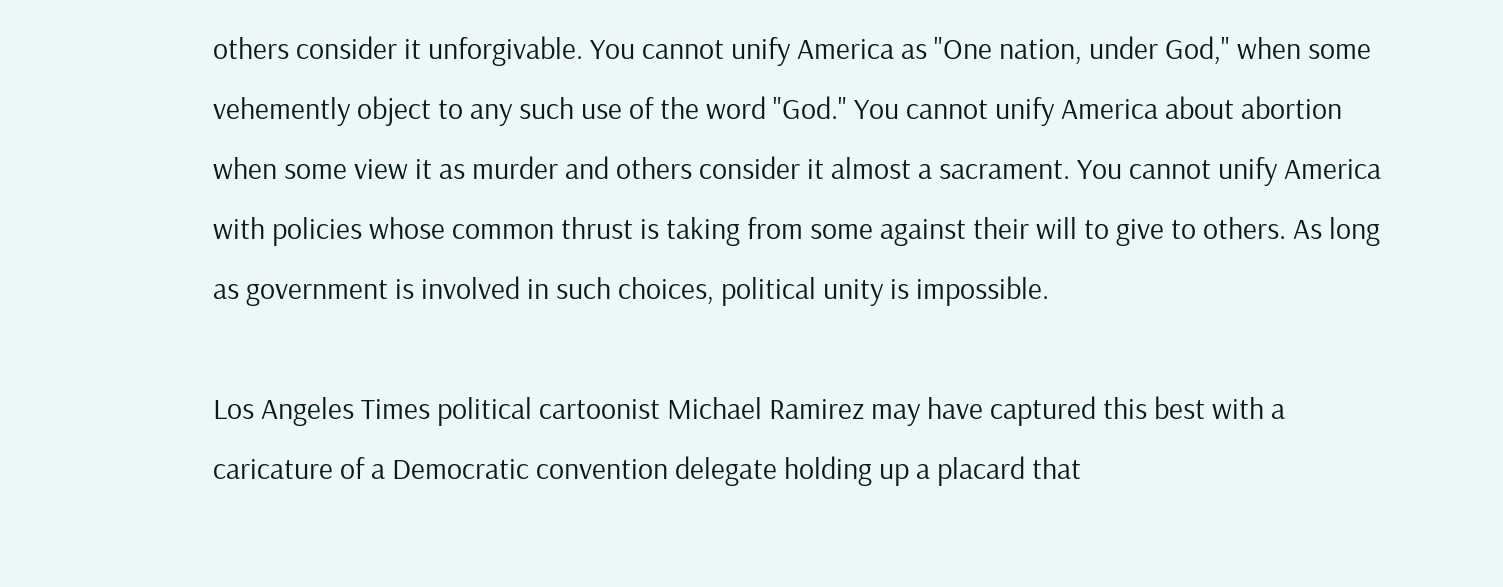others consider it unforgivable. You cannot unify America as "One nation, under God," when some vehemently object to any such use of the word "God." You cannot unify America about abortion when some view it as murder and others consider it almost a sacrament. You cannot unify America with policies whose common thrust is taking from some against their will to give to others. As long as government is involved in such choices, political unity is impossible.

Los Angeles Times political cartoonist Michael Ramirez may have captured this best with a caricature of a Democratic convention delegate holding up a placard that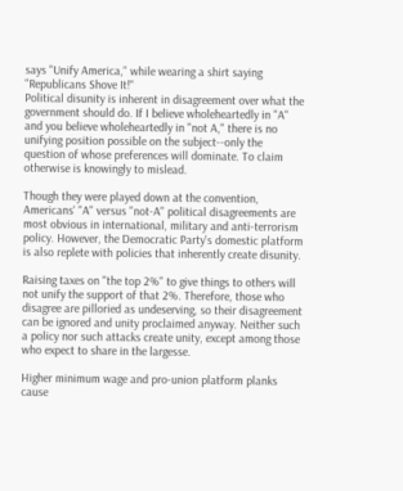says "Unify America," while wearing a shirt saying "Republicans Shove It!"
Political disunity is inherent in disagreement over what the government should do. If I believe wholeheartedly in "A" and you believe wholeheartedly in "not A," there is no unifying position possible on the subject--only the question of whose preferences will dominate. To claim otherwise is knowingly to mislead.

Though they were played down at the convention, Americans' "A" versus "not-A" political disagreements are most obvious in international, military and anti-terrorism policy. However, the Democratic Party's domestic platform is also replete with policies that inherently create disunity.

Raising taxes on "the top 2%" to give things to others will not unify the support of that 2%. Therefore, those who disagree are pilloried as undeserving, so their disagreement can be ignored and unity proclaimed anyway. Neither such a policy nor such attacks create unity, except among those who expect to share in the largesse.

Higher minimum wage and pro-union platform planks cause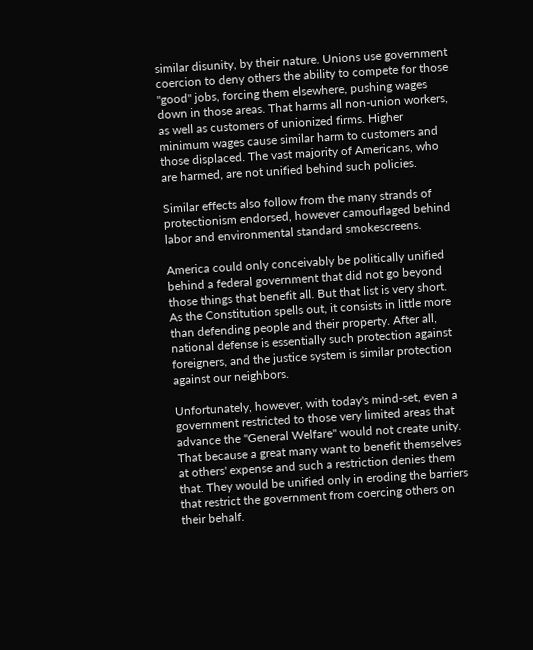similar disunity, by their nature. Unions use government coercion to deny others the ability to compete for those "good" jobs, forcing them elsewhere, pushing wages down in those areas. That harms all non-union workers, as well as customers of unionized firms. Higher minimum wages cause similar harm to customers and those displaced. The vast majority of Americans, who are harmed, are not unified behind such policies.

Similar effects also follow from the many strands of protectionism endorsed, however camouflaged behind labor and environmental standard smokescreens.

America could only conceivably be politically unified behind a federal government that did not go beyond those things that benefit all. But that list is very short. As the Constitution spells out, it consists in little more than defending people and their property. After all, national defense is essentially such protection against foreigners, and the justice system is similar protection against our neighbors.

Unfortunately, however, with today's mind-set, even a government restricted to those very limited areas that advance the "General Welfare" would not create unity. That because a great many want to benefit themselves at others' expense and such a restriction denies them that. They would be unified only in eroding the barriers that restrict the government from coercing others on their behalf.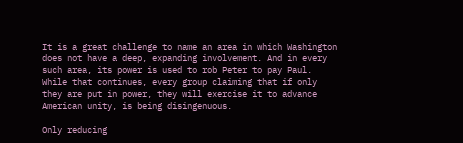It is a great challenge to name an area in which Washington does not have a deep, expanding involvement. And in every such area, its power is used to rob Peter to pay Paul. While that continues, every group claiming that if only they are put in power, they will exercise it to advance American unity, is being disingenuous.

Only reducing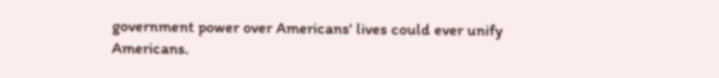government power over Americans' lives could ever unify Americans.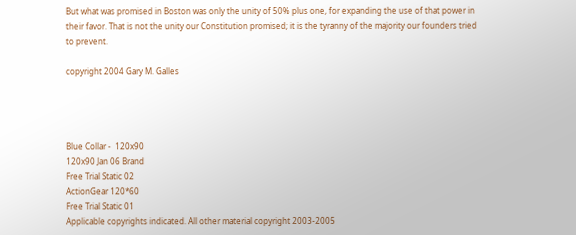But what was promised in Boston was only the unity of 50% plus one, for expanding the use of that power in their favor. That is not the unity our Constitution promised; it is the tyranny of the majority our founders tried to prevent.

copyright 2004 Gary M. Galles




Blue Collar -  120x90
120x90 Jan 06 Brand
Free Trial Static 02
ActionGear 120*60
Free Trial Static 01
Applicable copyrights indicated. All other material copyright 2003-2005